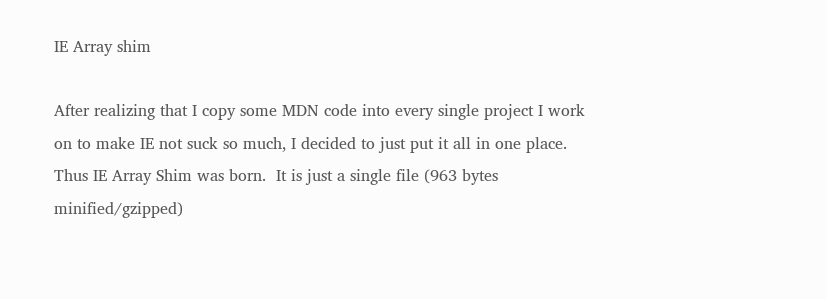IE Array shim

After realizing that I copy some MDN code into every single project I work on to make IE not suck so much, I decided to just put it all in one place.  Thus IE Array Shim was born.  It is just a single file (963 bytes minified/gzipped)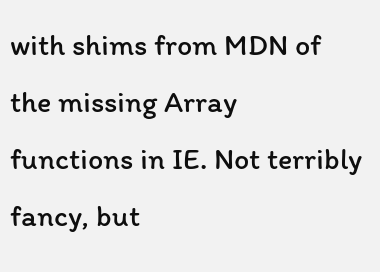with shims from MDN of the missing Array functions in IE. Not terribly fancy, but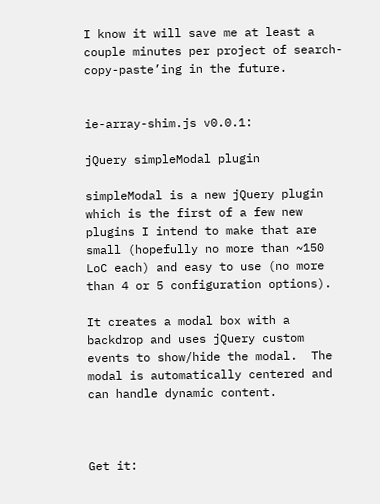I know it will save me at least a couple minutes per project of search-copy-paste’ing in the future.


ie-array-shim.js v0.0.1:

jQuery simpleModal plugin

simpleModal is a new jQuery plugin which is the first of a few new plugins I intend to make that are small (hopefully no more than ~150 LoC each) and easy to use (no more than 4 or 5 configuration options).

It creates a modal box with a backdrop and uses jQuery custom events to show/hide the modal.  The modal is automatically centered and can handle dynamic content.



Get it: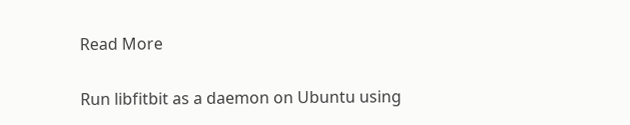Read More

Run libfitbit as a daemon on Ubuntu using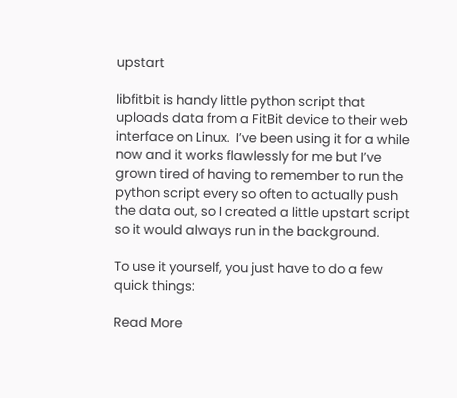upstart

libfitbit is handy little python script that uploads data from a FitBit device to their web interface on Linux.  I’ve been using it for a while now and it works flawlessly for me but I’ve grown tired of having to remember to run the python script every so often to actually push the data out, so I created a little upstart script so it would always run in the background.

To use it yourself, you just have to do a few quick things:

Read More